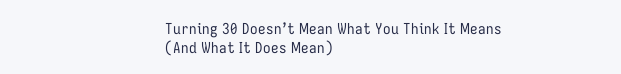Turning 30 Doesn’t Mean What You Think It Means (And What It Does Mean)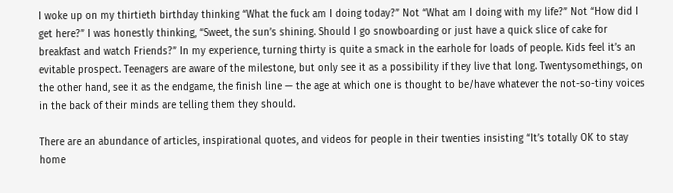I woke up on my thirtieth birthday thinking “What the fuck am I doing today?” Not “What am I doing with my life?” Not “How did I get here?” I was honestly thinking, “Sweet, the sun’s shining. Should I go snowboarding or just have a quick slice of cake for breakfast and watch Friends?” In my experience, turning thirty is quite a smack in the earhole for loads of people. Kids feel it’s an evitable prospect. Teenagers are aware of the milestone, but only see it as a possibility if they live that long. Twentysomethings, on the other hand, see it as the endgame, the finish line — the age at which one is thought to be/have whatever the not-so-tiny voices in the back of their minds are telling them they should.

There are an abundance of articles, inspirational quotes, and videos for people in their twenties insisting “It’s totally OK to stay home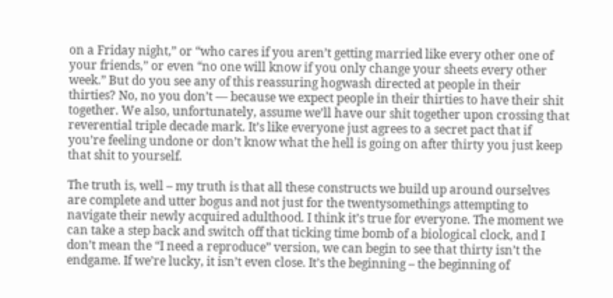on a Friday night,” or “who cares if you aren’t getting married like every other one of your friends,” or even “no one will know if you only change your sheets every other week.” But do you see any of this reassuring hogwash directed at people in their thirties? No, no you don’t — because we expect people in their thirties to have their shit together. We also, unfortunately, assume we’ll have our shit together upon crossing that reverential triple decade mark. It’s like everyone just agrees to a secret pact that if you’re feeling undone or don’t know what the hell is going on after thirty you just keep that shit to yourself.

The truth is, well – my truth is that all these constructs we build up around ourselves are complete and utter bogus and not just for the twentysomethings attempting to navigate their newly acquired adulthood. I think it’s true for everyone. The moment we can take a step back and switch off that ticking time bomb of a biological clock, and I don’t mean the “I need a reproduce” version, we can begin to see that thirty isn’t the endgame. If we’re lucky, it isn’t even close. It’s the beginning – the beginning of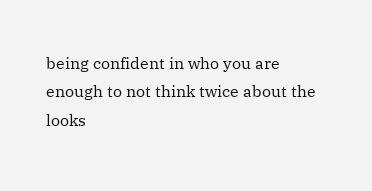being confident in who you are enough to not think twice about the looks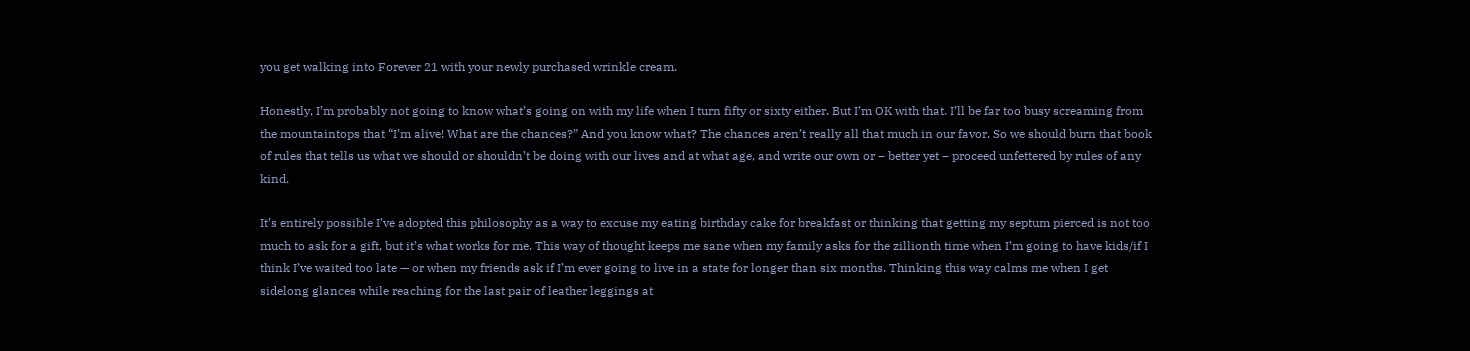you get walking into Forever 21 with your newly purchased wrinkle cream.

Honestly, I’m probably not going to know what’s going on with my life when I turn fifty or sixty either. But I’m OK with that. I’ll be far too busy screaming from the mountaintops that “I’m alive! What are the chances?” And you know what? The chances aren’t really all that much in our favor. So we should burn that book of rules that tells us what we should or shouldn’t be doing with our lives and at what age, and write our own or – better yet – proceed unfettered by rules of any kind.

It’s entirely possible I’ve adopted this philosophy as a way to excuse my eating birthday cake for breakfast or thinking that getting my septum pierced is not too much to ask for a gift, but it’s what works for me. This way of thought keeps me sane when my family asks for the zillionth time when I’m going to have kids/if I think I’ve waited too late — or when my friends ask if I’m ever going to live in a state for longer than six months. Thinking this way calms me when I get sidelong glances while reaching for the last pair of leather leggings at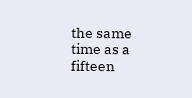the same time as a fifteen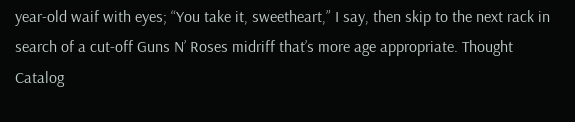year-old waif with eyes; “You take it, sweetheart,” I say, then skip to the next rack in search of a cut-off Guns N’ Roses midriff that’s more age appropriate. Thought Catalog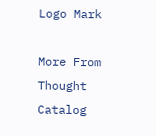Logo Mark

More From Thought Catalog